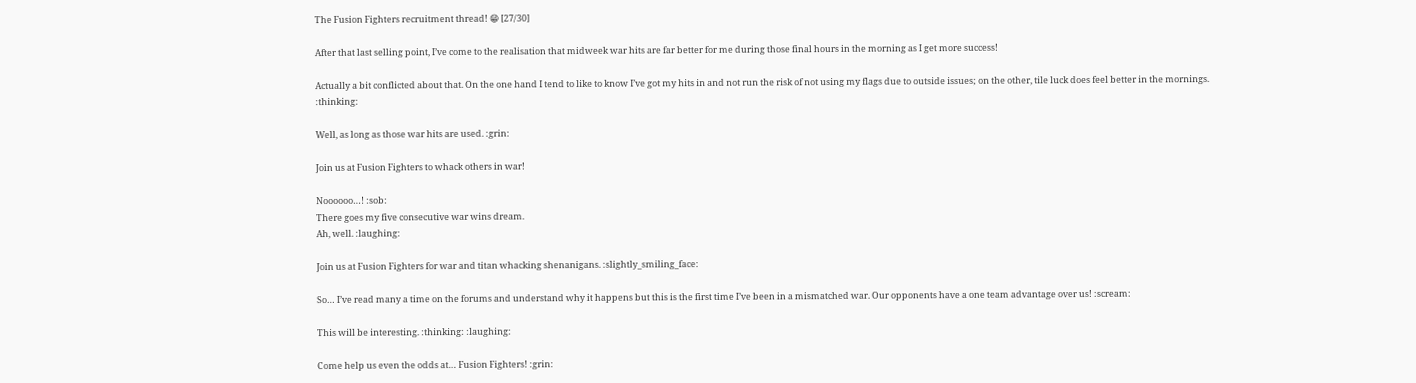The Fusion Fighters recruitment thread! 😁 [27/30]

After that last selling point, I’ve come to the realisation that midweek war hits are far better for me during those final hours in the morning as I get more success!

Actually a bit conflicted about that. On the one hand I tend to like to know I’ve got my hits in and not run the risk of not using my flags due to outside issues; on the other, tile luck does feel better in the mornings. :thinking:

Well, as long as those war hits are used. :grin:

Join us at Fusion Fighters to whack others in war!

Noooooo…! :sob:
There goes my five consecutive war wins dream.
Ah, well. :laughing:

Join us at Fusion Fighters for war and titan whacking shenanigans. :slightly_smiling_face:

So… I’ve read many a time on the forums and understand why it happens but this is the first time I’ve been in a mismatched war. Our opponents have a one team advantage over us! :scream:

This will be interesting. :thinking: :laughing:

Come help us even the odds at… Fusion Fighters! :grin: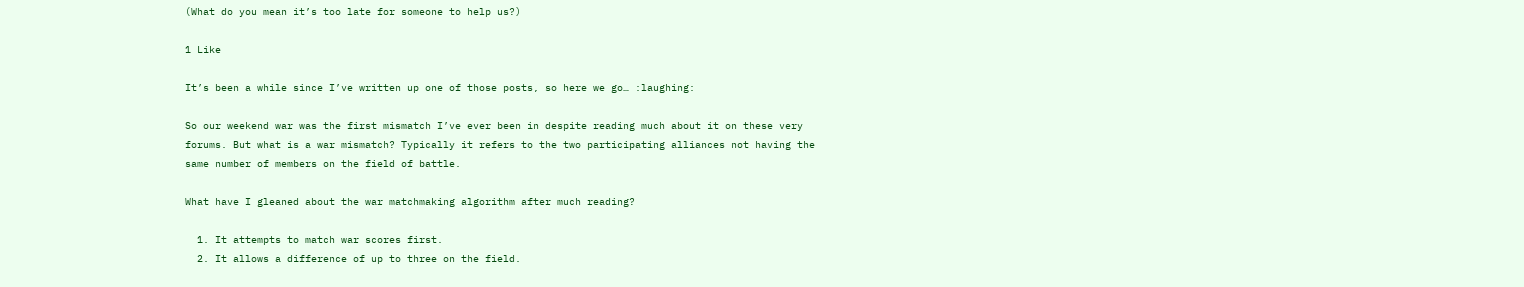(What do you mean it’s too late for someone to help us?)

1 Like

It’s been a while since I’ve written up one of those posts, so here we go… :laughing:

So our weekend war was the first mismatch I’ve ever been in despite reading much about it on these very forums. But what is a war mismatch? Typically it refers to the two participating alliances not having the same number of members on the field of battle.

What have I gleaned about the war matchmaking algorithm after much reading?

  1. It attempts to match war scores first.
  2. It allows a difference of up to three on the field.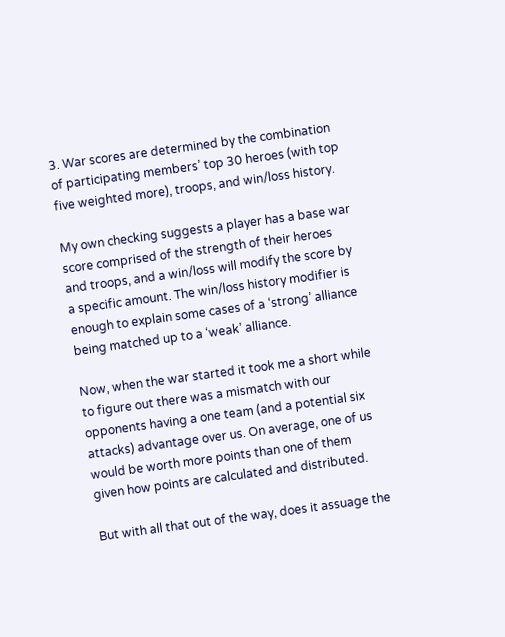3. War scores are determined by the combination of participating members’ top 30 heroes (with top five weighted more), troops, and win/loss history.

My own checking suggests a player has a base war score comprised of the strength of their heroes and troops, and a win/loss will modify the score by a specific amount. The win/loss history modifier is enough to explain some cases of a ‘strong’ alliance being matched up to a ‘weak’ alliance.

Now, when the war started it took me a short while to figure out there was a mismatch with our opponents having a one team (and a potential six attacks) advantage over us. On average, one of us would be worth more points than one of them given how points are calculated and distributed.

But with all that out of the way, does it assuage the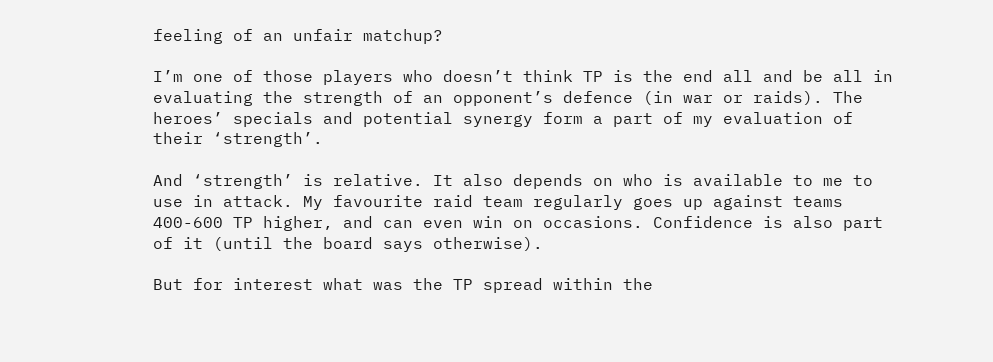feeling of an unfair matchup?

I’m one of those players who doesn’t think TP is the end all and be all in evaluating the strength of an opponent’s defence (in war or raids). The heroes’ specials and potential synergy form a part of my evaluation of their ‘strength’.

And ‘strength’ is relative. It also depends on who is available to me to use in attack. My favourite raid team regularly goes up against teams 400-600 TP higher, and can even win on occasions. Confidence is also part of it (until the board says otherwise).

But for interest what was the TP spread within the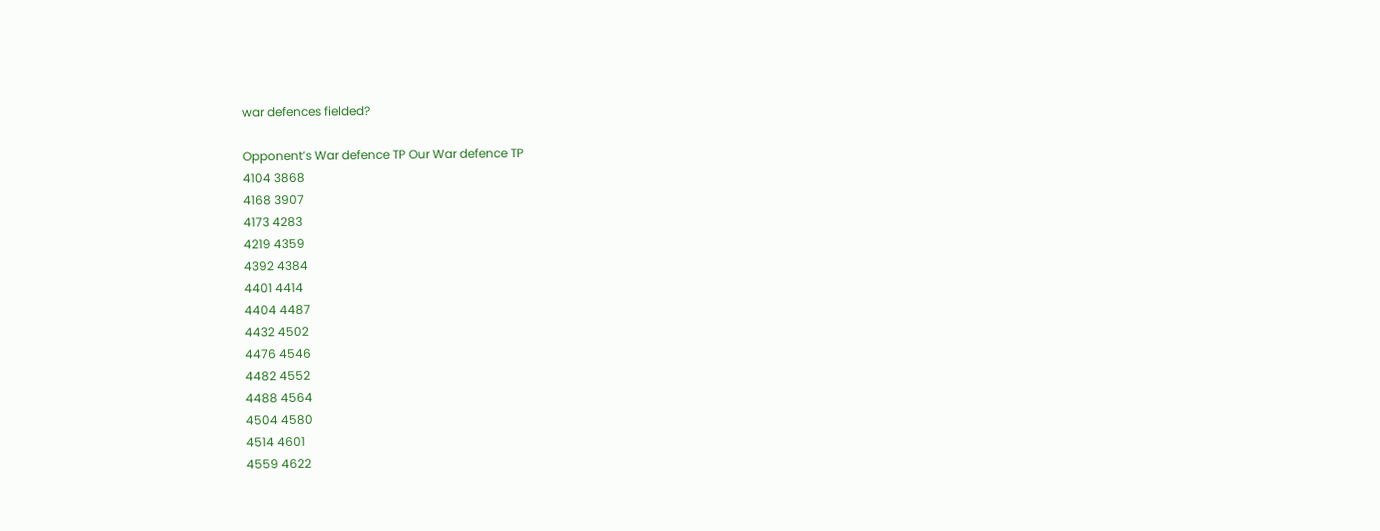war defences fielded?

Opponent’s War defence TP Our War defence TP
4104 3868
4168 3907
4173 4283
4219 4359
4392 4384
4401 4414
4404 4487
4432 4502
4476 4546
4482 4552
4488 4564
4504 4580
4514 4601
4559 4622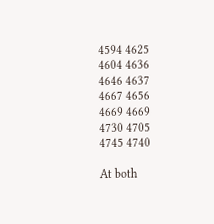4594 4625
4604 4636
4646 4637
4667 4656
4669 4669
4730 4705
4745 4740

At both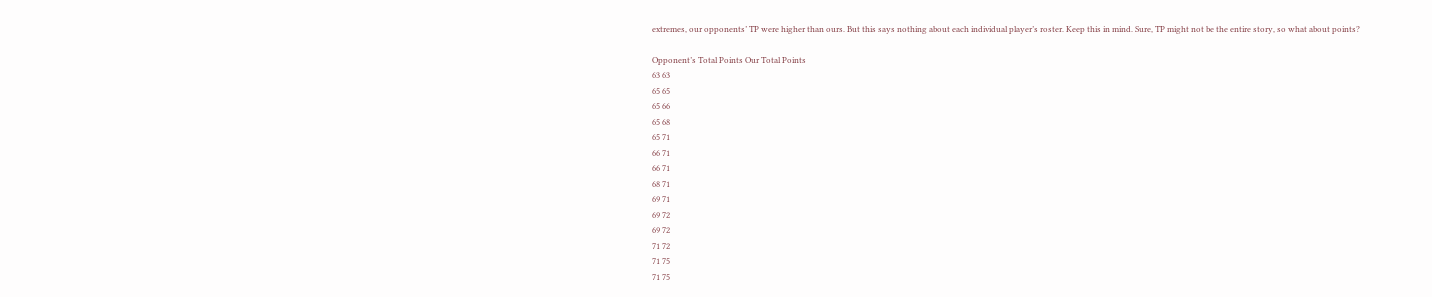extremes, our opponents’ TP were higher than ours. But this says nothing about each individual player’s roster. Keep this in mind. Sure, TP might not be the entire story, so what about points?

Opponent’s Total Points Our Total Points
63 63
65 65
65 66
65 68
65 71
66 71
66 71
68 71
69 71
69 72
69 72
71 72
71 75
71 75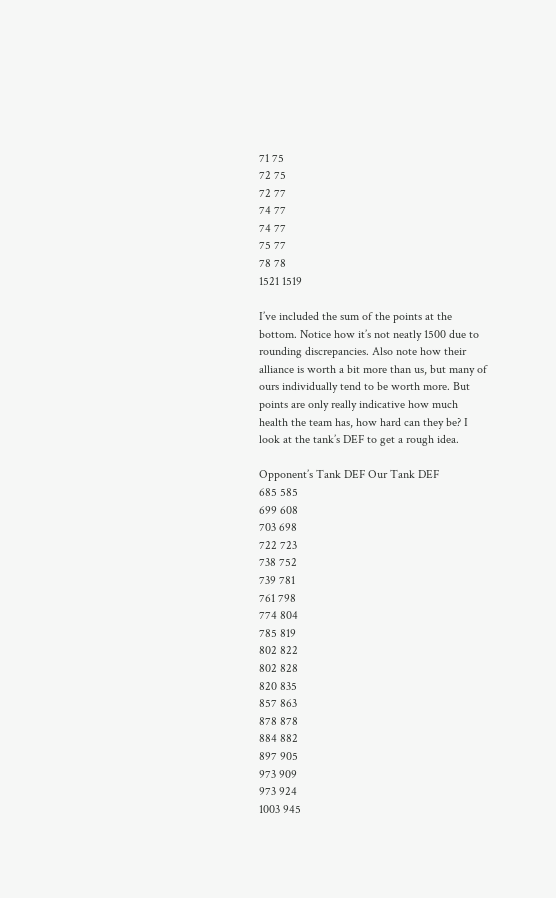71 75
72 75
72 77
74 77
74 77
75 77
78 78
1521 1519

I’ve included the sum of the points at the bottom. Notice how it’s not neatly 1500 due to rounding discrepancies. Also note how their alliance is worth a bit more than us, but many of ours individually tend to be worth more. But points are only really indicative how much health the team has, how hard can they be? I look at the tank’s DEF to get a rough idea.

Opponent’s Tank DEF Our Tank DEF
685 585
699 608
703 698
722 723
738 752
739 781
761 798
774 804
785 819
802 822
802 828
820 835
857 863
878 878
884 882
897 905
973 909
973 924
1003 945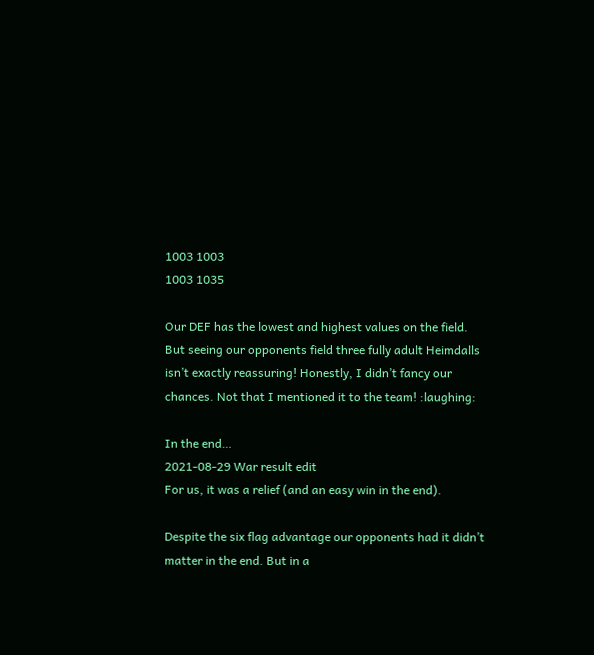1003 1003
1003 1035

Our DEF has the lowest and highest values on the field. But seeing our opponents field three fully adult Heimdalls isn’t exactly reassuring! Honestly, I didn’t fancy our chances. Not that I mentioned it to the team! :laughing:

In the end…
2021-08-29 War result edit
For us, it was a relief (and an easy win in the end).

Despite the six flag advantage our opponents had it didn’t matter in the end. But in a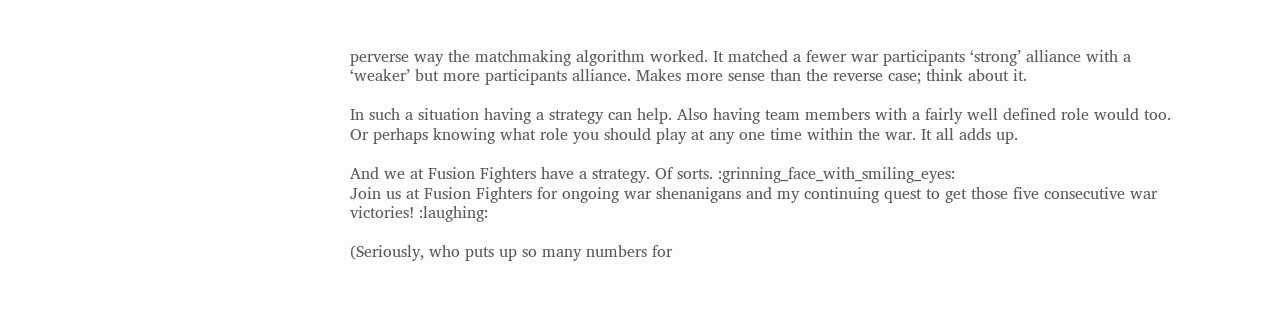perverse way the matchmaking algorithm worked. It matched a fewer war participants ‘strong’ alliance with a ‘weaker’ but more participants alliance. Makes more sense than the reverse case; think about it.

In such a situation having a strategy can help. Also having team members with a fairly well defined role would too. Or perhaps knowing what role you should play at any one time within the war. It all adds up.

And we at Fusion Fighters have a strategy. Of sorts. :grinning_face_with_smiling_eyes:
Join us at Fusion Fighters for ongoing war shenanigans and my continuing quest to get those five consecutive war victories! :laughing:

(Seriously, who puts up so many numbers for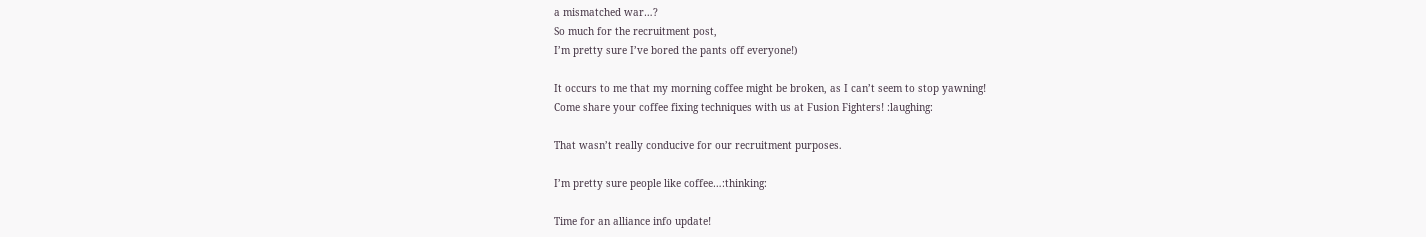a mismatched war…?
So much for the recruitment post,
I’m pretty sure I’ve bored the pants off everyone!)

It occurs to me that my morning coffee might be broken, as I can’t seem to stop yawning!
Come share your coffee fixing techniques with us at Fusion Fighters! :laughing:

That wasn’t really conducive for our recruitment purposes.

I’m pretty sure people like coffee…:thinking:

Time for an alliance info update!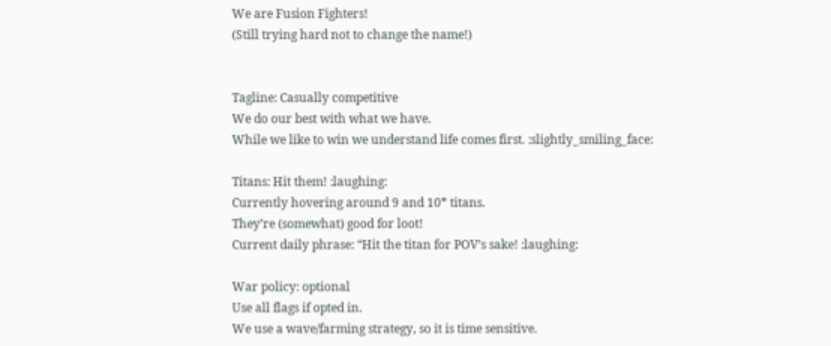We are Fusion Fighters!
(Still trying hard not to change the name!)


Tagline: Casually competitive
We do our best with what we have.
While we like to win we understand life comes first. :slightly_smiling_face:

Titans: Hit them! :laughing:
Currently hovering around 9 and 10* titans.
They’re (somewhat) good for loot!
Current daily phrase: “Hit the titan for POV’s sake! :laughing:

War policy: optional
Use all flags if opted in.
We use a wave/farming strategy, so it is time sensitive.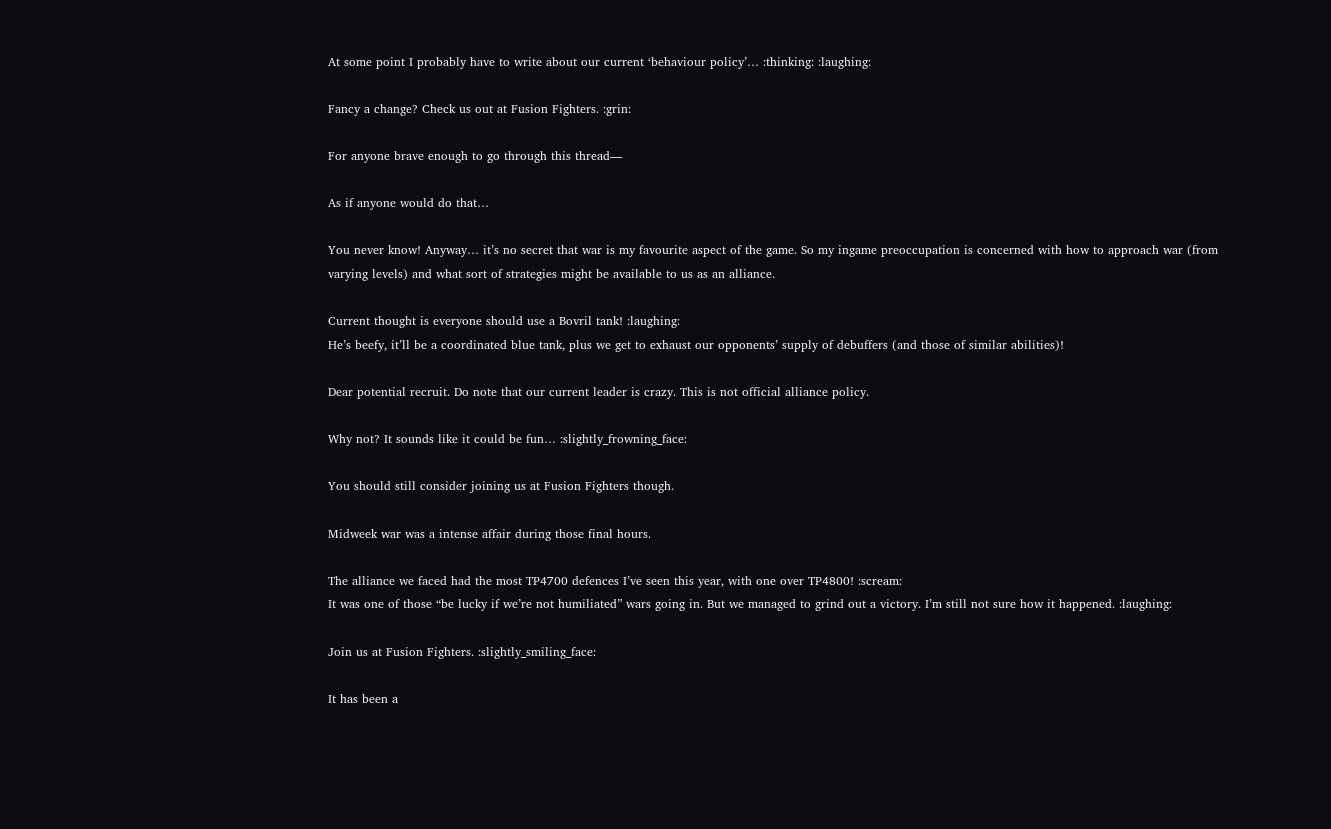At some point I probably have to write about our current ‘behaviour policy’… :thinking: :laughing:

Fancy a change? Check us out at Fusion Fighters. :grin:

For anyone brave enough to go through this thread—

As if anyone would do that…

You never know! Anyway… it’s no secret that war is my favourite aspect of the game. So my ingame preoccupation is concerned with how to approach war (from varying levels) and what sort of strategies might be available to us as an alliance.

Current thought is everyone should use a Bovril tank! :laughing:
He’s beefy, it’ll be a coordinated blue tank, plus we get to exhaust our opponents’ supply of debuffers (and those of similar abilities)!

Dear potential recruit. Do note that our current leader is crazy. This is not official alliance policy.

Why not? It sounds like it could be fun… :slightly_frowning_face:

You should still consider joining us at Fusion Fighters though.

Midweek war was a intense affair during those final hours.

The alliance we faced had the most TP4700 defences I’ve seen this year, with one over TP4800! :scream:
It was one of those “be lucky if we’re not humiliated” wars going in. But we managed to grind out a victory. I’m still not sure how it happened. :laughing:

Join us at Fusion Fighters. :slightly_smiling_face:

It has been a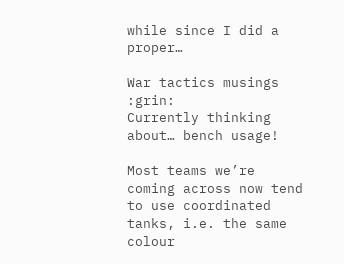while since I did a proper…

War tactics musings :grin:
Currently thinking about… bench usage!

Most teams we’re coming across now tend to use coordinated tanks, i.e. the same colour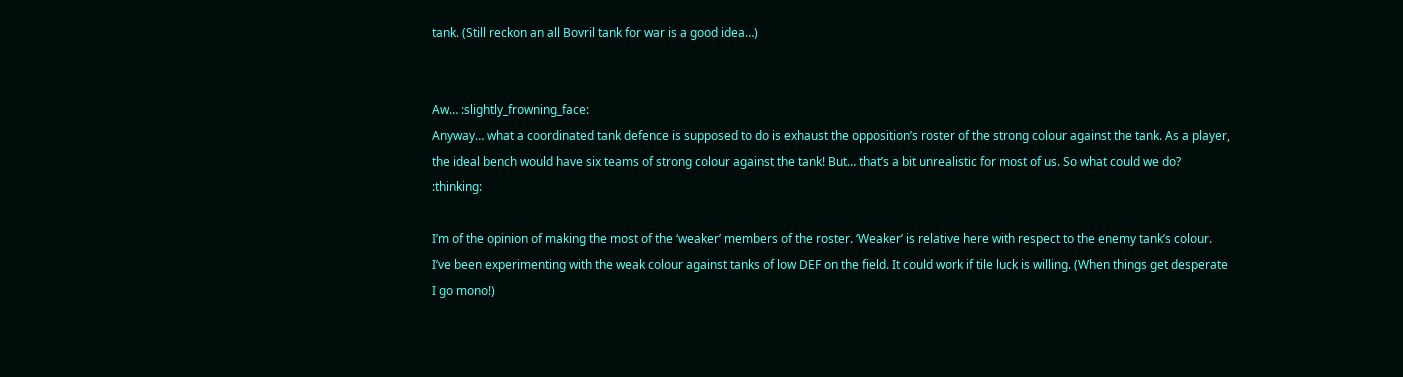tank. (Still reckon an all Bovril tank for war is a good idea…)


Aw… :slightly_frowning_face:
Anyway… what a coordinated tank defence is supposed to do is exhaust the opposition’s roster of the strong colour against the tank. As a player, the ideal bench would have six teams of strong colour against the tank! But… that’s a bit unrealistic for most of us. So what could we do? :thinking:

I’m of the opinion of making the most of the ‘weaker’ members of the roster. ‘Weaker’ is relative here with respect to the enemy tank’s colour. I’ve been experimenting with the weak colour against tanks of low DEF on the field. It could work if tile luck is willing. (When things get desperate I go mono!)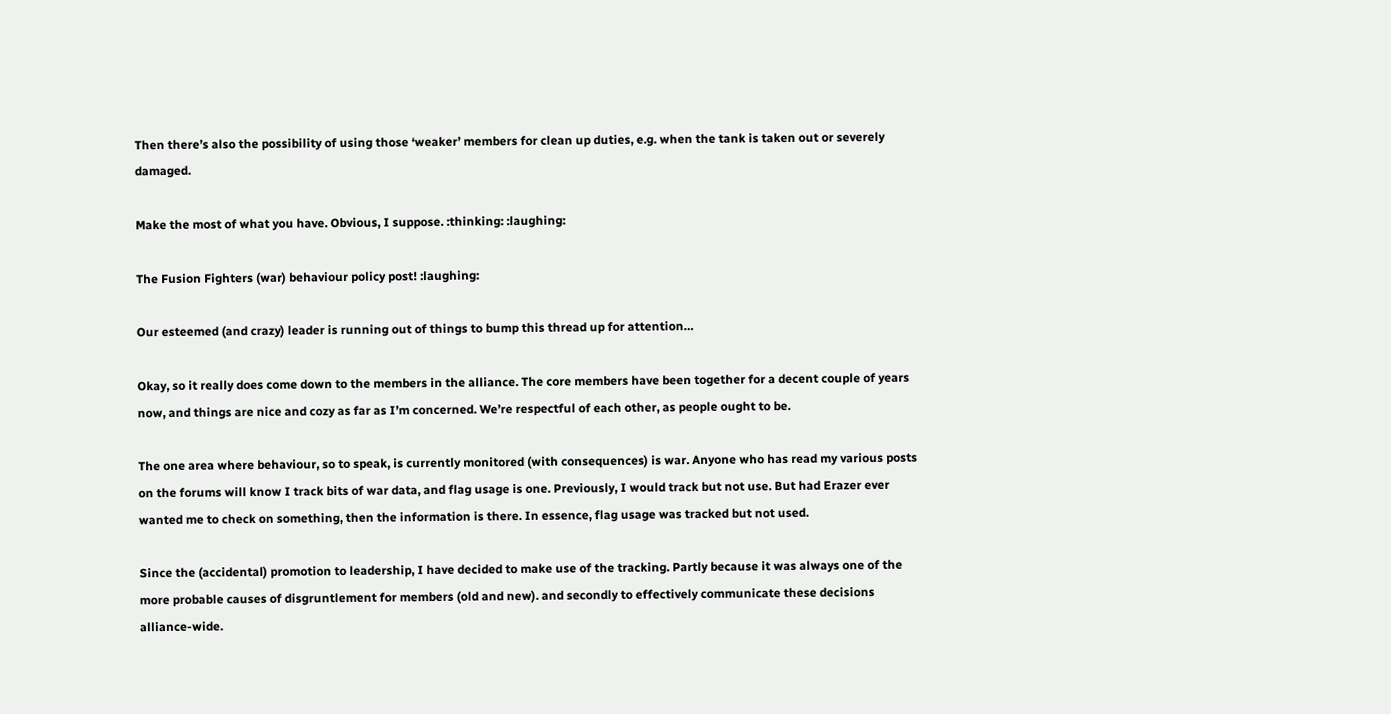Then there’s also the possibility of using those ‘weaker’ members for clean up duties, e.g. when the tank is taken out or severely damaged.

Make the most of what you have. Obvious, I suppose. :thinking: :laughing:

The Fusion Fighters (war) behaviour policy post! :laughing:

Our esteemed (and crazy) leader is running out of things to bump this thread up for attention…

Okay, so it really does come down to the members in the alliance. The core members have been together for a decent couple of years now, and things are nice and cozy as far as I’m concerned. We’re respectful of each other, as people ought to be.

The one area where behaviour, so to speak, is currently monitored (with consequences) is war. Anyone who has read my various posts on the forums will know I track bits of war data, and flag usage is one. Previously, I would track but not use. But had Erazer ever wanted me to check on something, then the information is there. In essence, flag usage was tracked but not used.

Since the (accidental) promotion to leadership, I have decided to make use of the tracking. Partly because it was always one of the more probable causes of disgruntlement for members (old and new). and secondly to effectively communicate these decisions alliance-wide.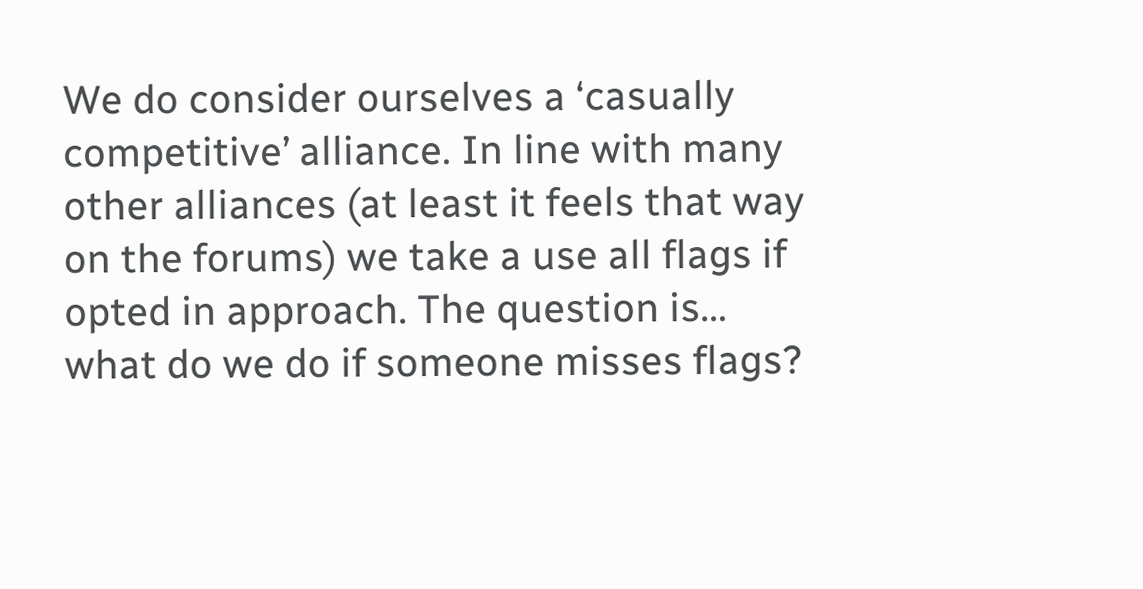We do consider ourselves a ‘casually competitive’ alliance. In line with many other alliances (at least it feels that way on the forums) we take a use all flags if opted in approach. The question is… what do we do if someone misses flags?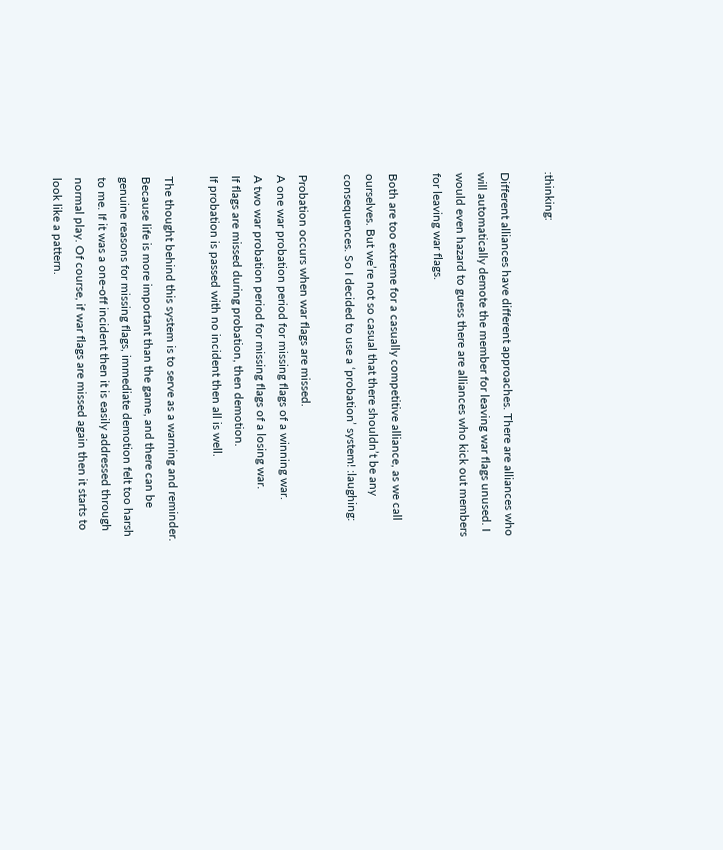:thinking:

Different alliances have different approaches. There are alliances who will automatically demote the member for leaving war flags unused. I would even hazard to guess there are alliances who kick out members for leaving war flags.

Both are too extreme for a casually competitive alliance, as we call ourselves. But we’re not so casual that there shouldn’t be any consequences. So I decided to use a ‘probation’ system! :laughing:

Probation occurs when war flags are missed.
A one war probation period for missing flags of a winning war.
A two war probation period for missing flags of a losing war.
If flags are missed during probation, then demotion.
If probation is passed with no incident then all is well.

The thought behind this system is to serve as a warning and reminder. Because life is more important than the game, and there can be genuine reasons for missing flags, immediate demotion felt too harsh to me. If it was a one-off incident then it is easily addressed through normal play. Of course, if war flags are missed again then it starts to look like a pattern.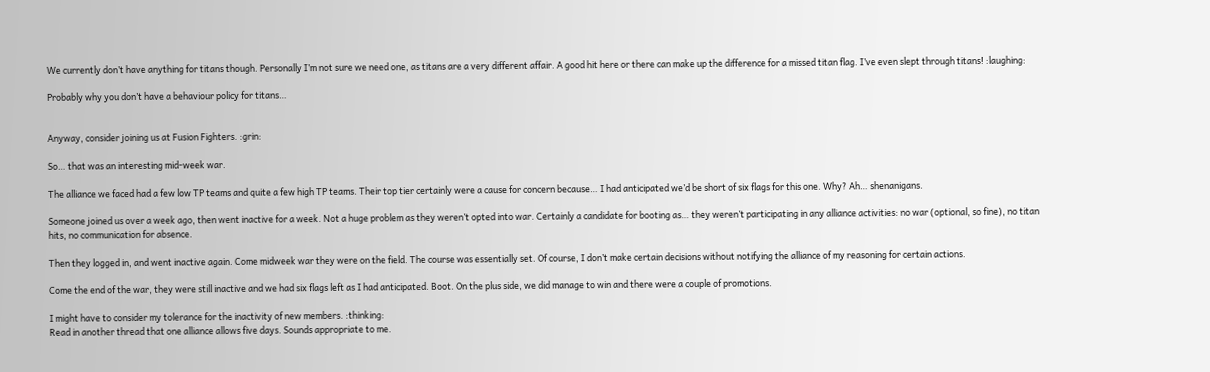We currently don’t have anything for titans though. Personally I’m not sure we need one, as titans are a very different affair. A good hit here or there can make up the difference for a missed titan flag. I’ve even slept through titans! :laughing:

Probably why you don’t have a behaviour policy for titans…


Anyway, consider joining us at Fusion Fighters. :grin:

So… that was an interesting mid-week war.

The alliance we faced had a few low TP teams and quite a few high TP teams. Their top tier certainly were a cause for concern because… I had anticipated we’d be short of six flags for this one. Why? Ah… shenanigans.

Someone joined us over a week ago, then went inactive for a week. Not a huge problem as they weren’t opted into war. Certainly a candidate for booting as… they weren’t participating in any alliance activities: no war (optional, so fine), no titan hits, no communication for absence.

Then they logged in, and went inactive again. Come midweek war they were on the field. The course was essentially set. Of course, I don’t make certain decisions without notifying the alliance of my reasoning for certain actions.

Come the end of the war, they were still inactive and we had six flags left as I had anticipated. Boot. On the plus side, we did manage to win and there were a couple of promotions.

I might have to consider my tolerance for the inactivity of new members. :thinking:
Read in another thread that one alliance allows five days. Sounds appropriate to me.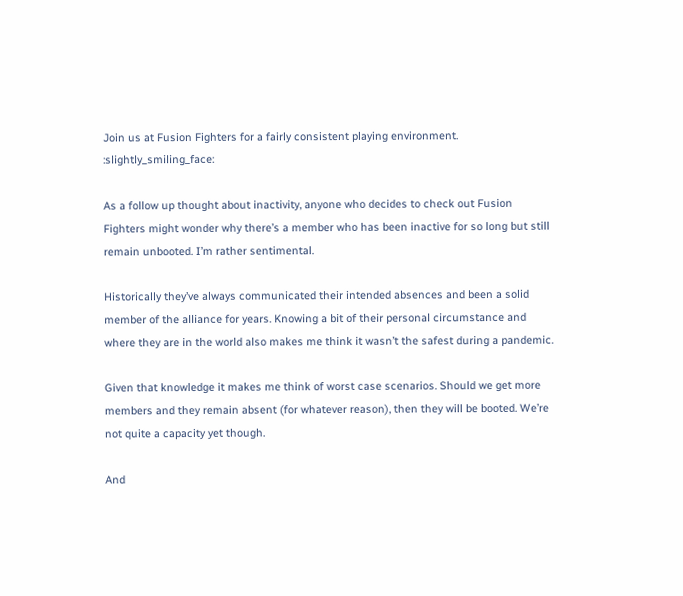Join us at Fusion Fighters for a fairly consistent playing environment. :slightly_smiling_face:

As a follow up thought about inactivity, anyone who decides to check out Fusion Fighters might wonder why there’s a member who has been inactive for so long but still remain unbooted. I’m rather sentimental.

Historically they’ve always communicated their intended absences and been a solid member of the alliance for years. Knowing a bit of their personal circumstance and where they are in the world also makes me think it wasn’t the safest during a pandemic.

Given that knowledge it makes me think of worst case scenarios. Should we get more members and they remain absent (for whatever reason), then they will be booted. We’re not quite a capacity yet though.

And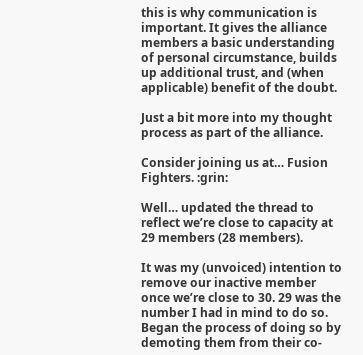this is why communication is important. It gives the alliance members a basic understanding of personal circumstance, builds up additional trust, and (when applicable) benefit of the doubt.

Just a bit more into my thought process as part of the alliance.

Consider joining us at… Fusion Fighters. :grin:

Well… updated the thread to reflect we’re close to capacity at 29 members (28 members).

It was my (unvoiced) intention to remove our inactive member once we’re close to 30. 29 was the number I had in mind to do so. Began the process of doing so by demoting them from their co-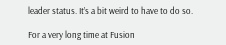leader status. It’s a bit weird to have to do so.

For a very long time at Fusion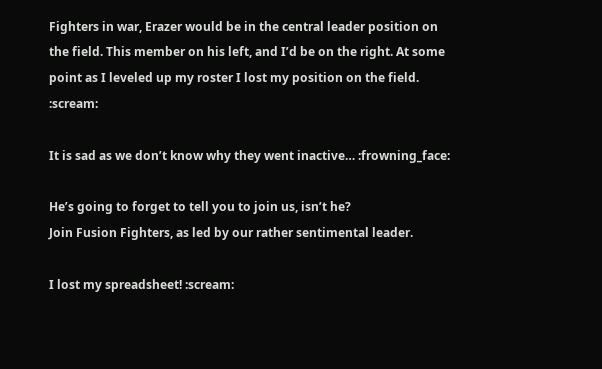Fighters in war, Erazer would be in the central leader position on the field. This member on his left, and I’d be on the right. At some point as I leveled up my roster I lost my position on the field. :scream:

It is sad as we don’t know why they went inactive… :frowning_face:

He’s going to forget to tell you to join us, isn’t he?
Join Fusion Fighters, as led by our rather sentimental leader.

I lost my spreadsheet! :scream: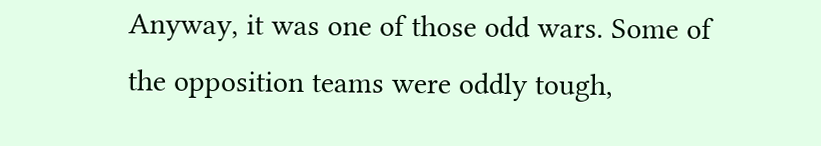Anyway, it was one of those odd wars. Some of the opposition teams were oddly tough,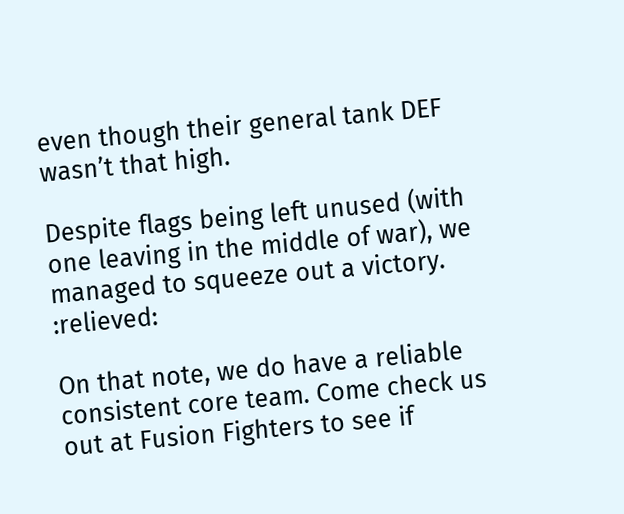even though their general tank DEF wasn’t that high.

Despite flags being left unused (with one leaving in the middle of war), we managed to squeeze out a victory. :relieved:

On that note, we do have a reliable consistent core team. Come check us out at Fusion Fighters to see if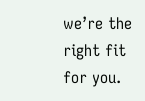we’re the right fit for you.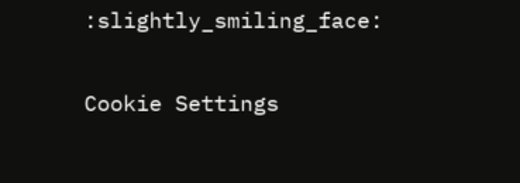:slightly_smiling_face:

Cookie Settings